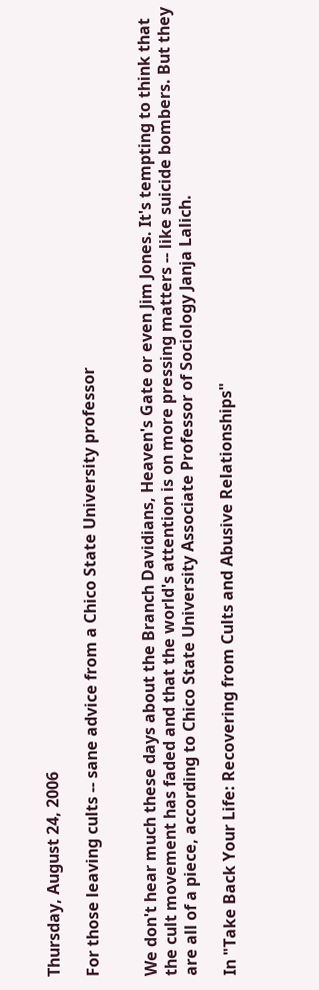Thursday, August 24, 2006

For those leaving cults -- sane advice from a Chico State University professor


We don't hear much these days about the Branch Davidians, Heaven's Gate or even Jim Jones. It's tempting to think that the cult movement has faded and that the world's attention is on more pressing matters -- like suicide bombers. But they are all of a piece, according to Chico State University Associate Professor of Sociology Janja Lalich.

In "Take Back Your Life: Recovering from Cults and Abusive Relationships"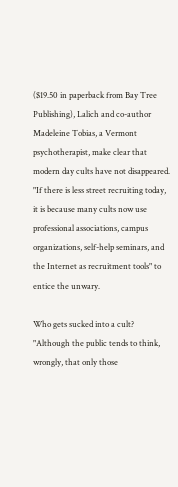($19.50 in paperback from Bay Tree Publishing), Lalich and co-author Madeleine Tobias, a Vermont psychotherapist, make clear that modern day cults have not disappeared. "If there is less street recruiting today, it is because many cults now use professional associations, campus organizations, self-help seminars, and the Internet as recruitment tools" to entice the unwary.

Who gets sucked into a cult? "Although the public tends to think, wrongly, that only those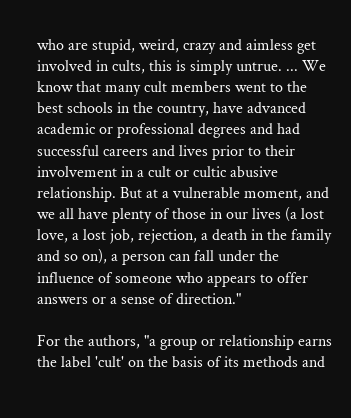who are stupid, weird, crazy and aimless get involved in cults, this is simply untrue. ... We know that many cult members went to the best schools in the country, have advanced academic or professional degrees and had successful careers and lives prior to their involvement in a cult or cultic abusive relationship. But at a vulnerable moment, and we all have plenty of those in our lives (a lost love, a lost job, rejection, a death in the family and so on), a person can fall under the influence of someone who appears to offer answers or a sense of direction."

For the authors, "a group or relationship earns the label 'cult' on the basis of its methods and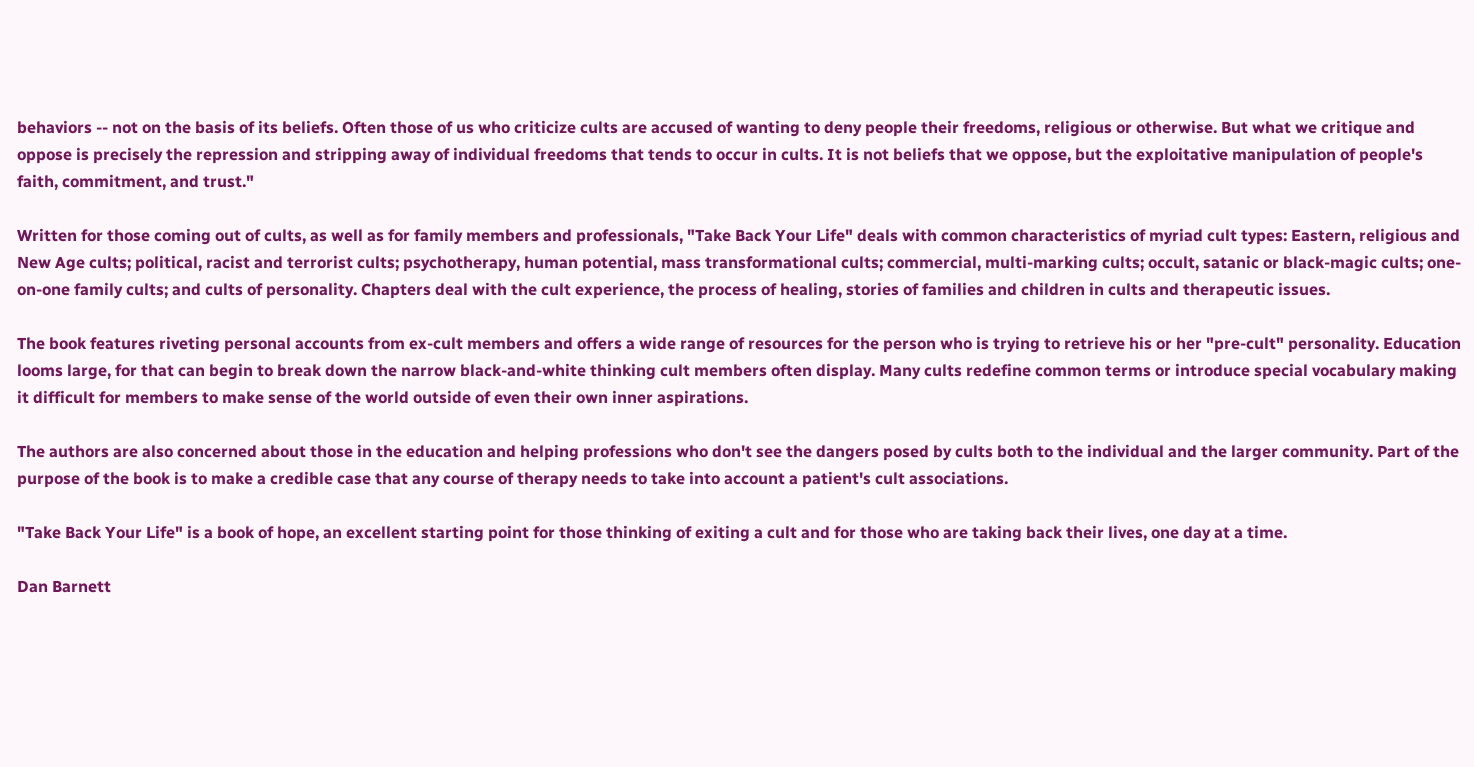behaviors -- not on the basis of its beliefs. Often those of us who criticize cults are accused of wanting to deny people their freedoms, religious or otherwise. But what we critique and oppose is precisely the repression and stripping away of individual freedoms that tends to occur in cults. It is not beliefs that we oppose, but the exploitative manipulation of people's faith, commitment, and trust."

Written for those coming out of cults, as well as for family members and professionals, "Take Back Your Life" deals with common characteristics of myriad cult types: Eastern, religious and New Age cults; political, racist and terrorist cults; psychotherapy, human potential, mass transformational cults; commercial, multi-marking cults; occult, satanic or black-magic cults; one-on-one family cults; and cults of personality. Chapters deal with the cult experience, the process of healing, stories of families and children in cults and therapeutic issues.

The book features riveting personal accounts from ex-cult members and offers a wide range of resources for the person who is trying to retrieve his or her "pre-cult" personality. Education looms large, for that can begin to break down the narrow black-and-white thinking cult members often display. Many cults redefine common terms or introduce special vocabulary making it difficult for members to make sense of the world outside of even their own inner aspirations.

The authors are also concerned about those in the education and helping professions who don't see the dangers posed by cults both to the individual and the larger community. Part of the purpose of the book is to make a credible case that any course of therapy needs to take into account a patient's cult associations.

"Take Back Your Life" is a book of hope, an excellent starting point for those thinking of exiting a cult and for those who are taking back their lives, one day at a time.

Dan Barnett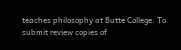teaches philosophy at Butte College. To submit review copies of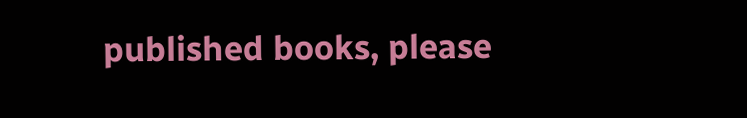published books, please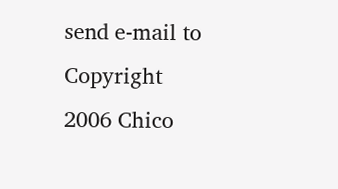send e-mail to Copyright 2006 Chico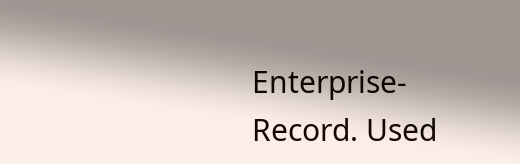Enterprise-Record. Used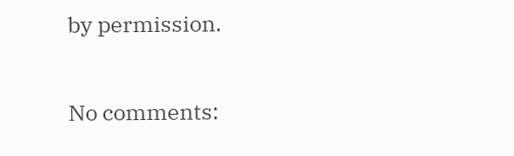by permission.

No comments: